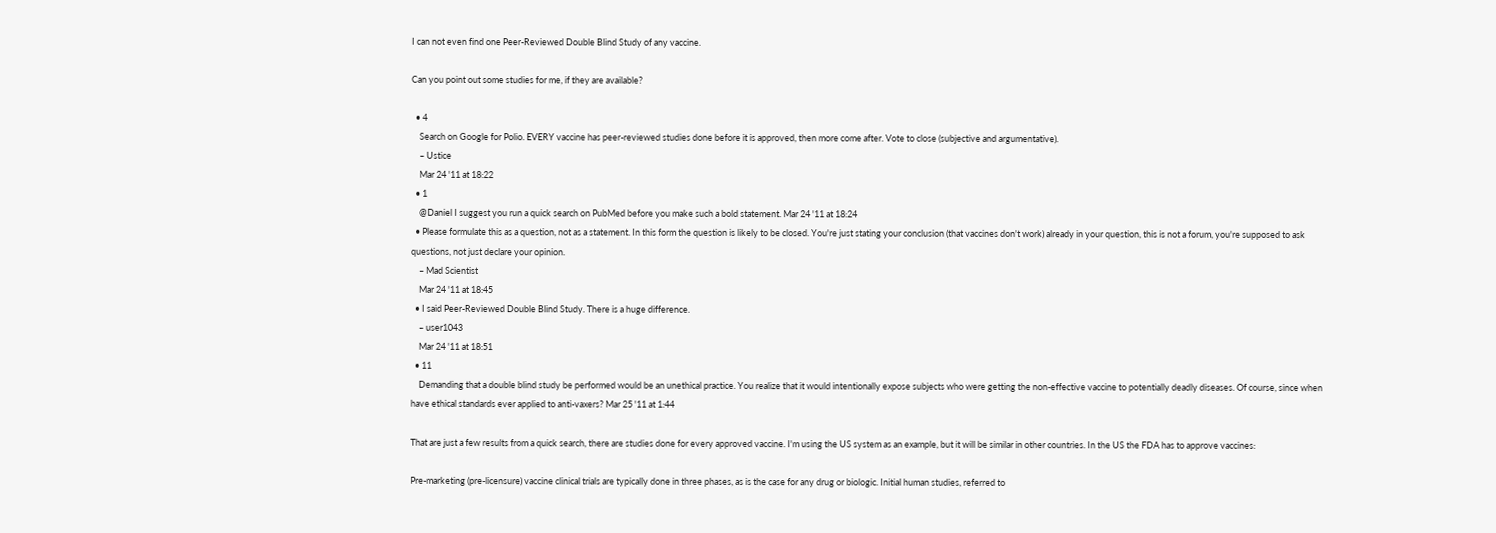I can not even find one Peer-Reviewed Double Blind Study of any vaccine.

Can you point out some studies for me, if they are available?

  • 4
    Search on Google for Polio. EVERY vaccine has peer-reviewed studies done before it is approved, then more come after. Vote to close (subjective and argumentative).
    – Ustice
    Mar 24 '11 at 18:22
  • 1
    @Daniel I suggest you run a quick search on PubMed before you make such a bold statement. Mar 24 '11 at 18:24
  • Please formulate this as a question, not as a statement. In this form the question is likely to be closed. You're just stating your conclusion (that vaccines don't work) already in your question, this is not a forum, you're supposed to ask questions, not just declare your opinion.
    – Mad Scientist
    Mar 24 '11 at 18:45
  • I said Peer-Reviewed Double Blind Study. There is a huge difference.
    – user1043
    Mar 24 '11 at 18:51
  • 11
    Demanding that a double blind study be performed would be an unethical practice. You realize that it would intentionally expose subjects who were getting the non-effective vaccine to potentially deadly diseases. Of course, since when have ethical standards ever applied to anti-vaxers? Mar 25 '11 at 1:44

That are just a few results from a quick search, there are studies done for every approved vaccine. I'm using the US system as an example, but it will be similar in other countries. In the US the FDA has to approve vaccines:

Pre-marketing (pre-licensure) vaccine clinical trials are typically done in three phases, as is the case for any drug or biologic. Initial human studies, referred to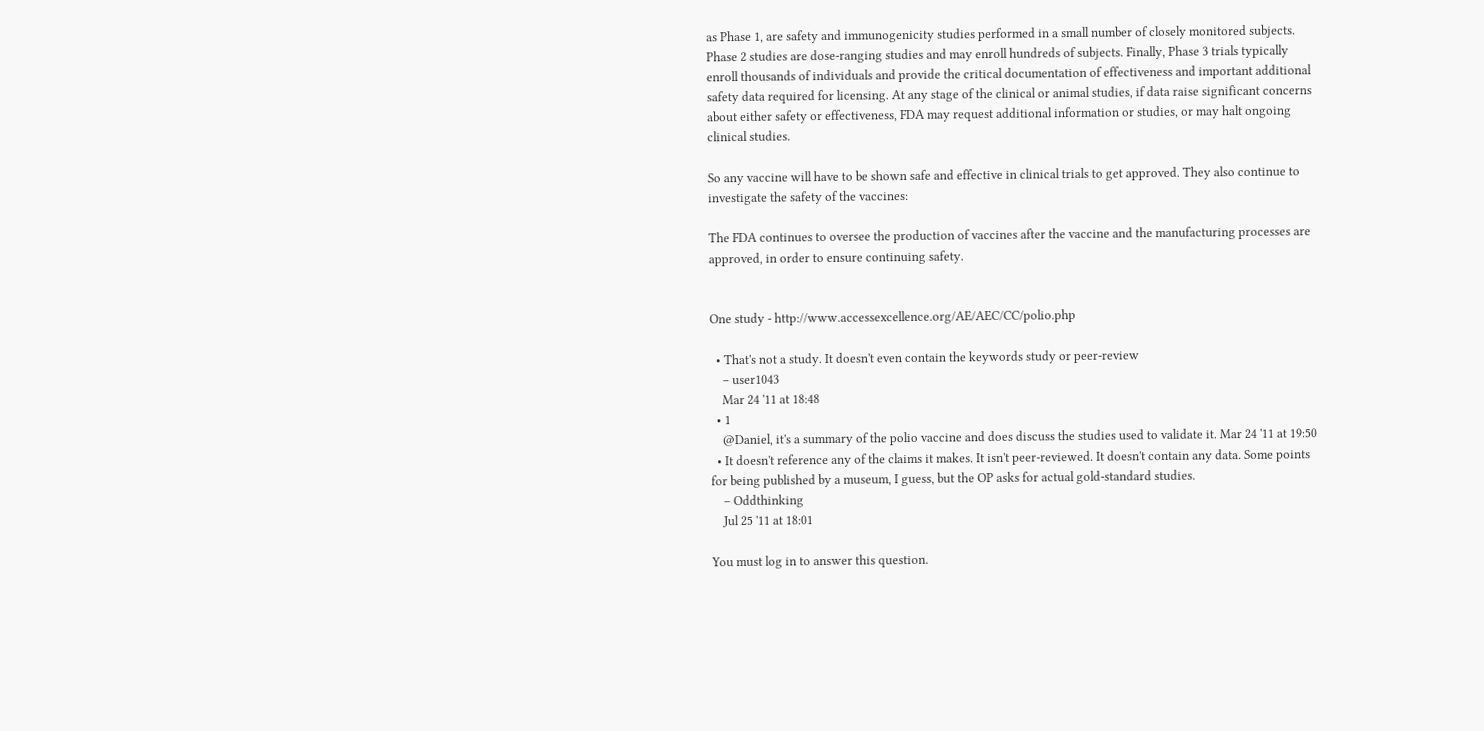as Phase 1, are safety and immunogenicity studies performed in a small number of closely monitored subjects. Phase 2 studies are dose-ranging studies and may enroll hundreds of subjects. Finally, Phase 3 trials typically enroll thousands of individuals and provide the critical documentation of effectiveness and important additional safety data required for licensing. At any stage of the clinical or animal studies, if data raise significant concerns about either safety or effectiveness, FDA may request additional information or studies, or may halt ongoing clinical studies.

So any vaccine will have to be shown safe and effective in clinical trials to get approved. They also continue to investigate the safety of the vaccines:

The FDA continues to oversee the production of vaccines after the vaccine and the manufacturing processes are approved, in order to ensure continuing safety.


One study - http://www.accessexcellence.org/AE/AEC/CC/polio.php

  • That's not a study. It doesn't even contain the keywords study or peer-review
    – user1043
    Mar 24 '11 at 18:48
  • 1
    @Daniel, it's a summary of the polio vaccine and does discuss the studies used to validate it. Mar 24 '11 at 19:50
  • It doesn't reference any of the claims it makes. It isn't peer-reviewed. It doesn't contain any data. Some points for being published by a museum, I guess, but the OP asks for actual gold-standard studies.
    – Oddthinking
    Jul 25 '11 at 18:01

You must log in to answer this question.